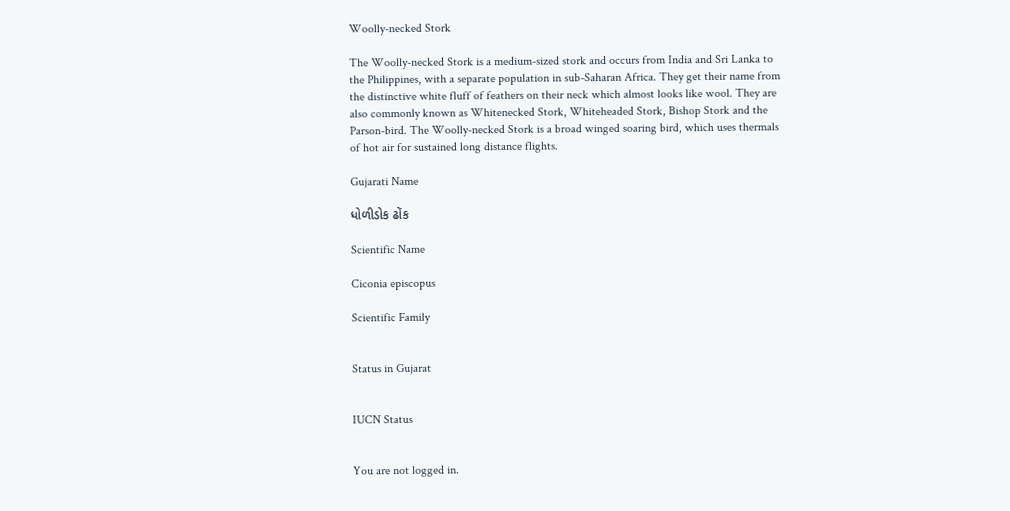Woolly-necked Stork

The Woolly-necked Stork is a medium-sized stork and occurs from India and Sri Lanka to the Philippines, with a separate population in sub-Saharan Africa. They get their name from the distinctive white fluff of feathers on their neck which almost looks like wool. They are also commonly known as Whitenecked Stork, Whiteheaded Stork, Bishop Stork and the Parson-bird. The Woolly-necked Stork is a broad winged soaring bird, which uses thermals of hot air for sustained long distance flights.

Gujarati Name

ધોળીડોક ઢોંક

Scientific Name

Ciconia episcopus

Scientific Family


Status in Gujarat


IUCN Status


You are not logged in.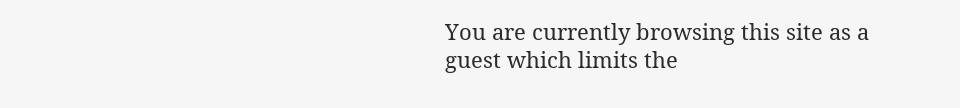You are currently browsing this site as a guest which limits the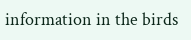information in the birds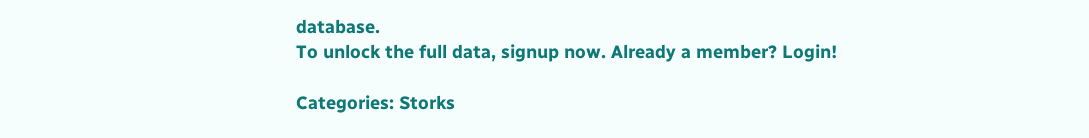database.
To unlock the full data, signup now. Already a member? Login!

Categories: Storks